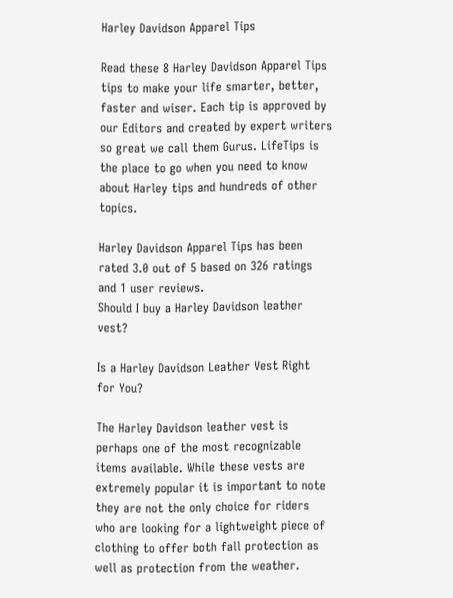Harley Davidson Apparel Tips

Read these 8 Harley Davidson Apparel Tips tips to make your life smarter, better, faster and wiser. Each tip is approved by our Editors and created by expert writers so great we call them Gurus. LifeTips is the place to go when you need to know about Harley tips and hundreds of other topics.

Harley Davidson Apparel Tips has been rated 3.0 out of 5 based on 326 ratings and 1 user reviews.
Should I buy a Harley Davidson leather vest?

Is a Harley Davidson Leather Vest Right for You?

The Harley Davidson leather vest is perhaps one of the most recognizable items available. While these vests are extremely popular it is important to note they are not the only choice for riders who are looking for a lightweight piece of clothing to offer both fall protection as well as protection from the weather.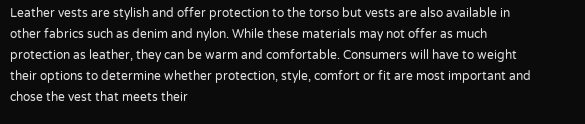Leather vests are stylish and offer protection to the torso but vests are also available in other fabrics such as denim and nylon. While these materials may not offer as much protection as leather, they can be warm and comfortable. Consumers will have to weight their options to determine whether protection, style, comfort or fit are most important and chose the vest that meets their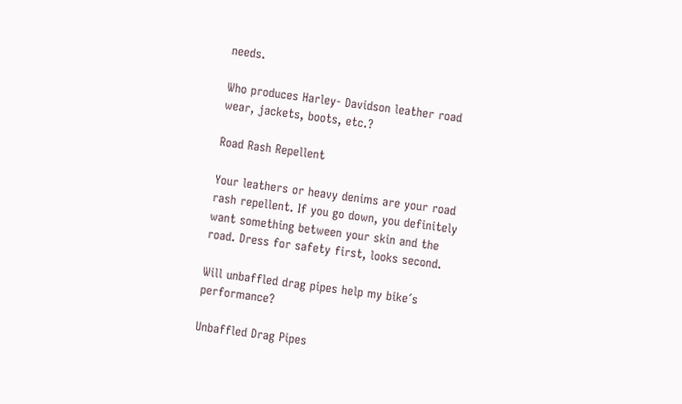needs.

Who produces Harley- Davidson leather road wear, jackets, boots, etc.?

Road Rash Repellent

Your leathers or heavy denims are your road rash repellent. If you go down, you definitely want something between your skin and the road. Dress for safety first, looks second.

Will unbaffled drag pipes help my bike´s performance?

Unbaffled Drag Pipes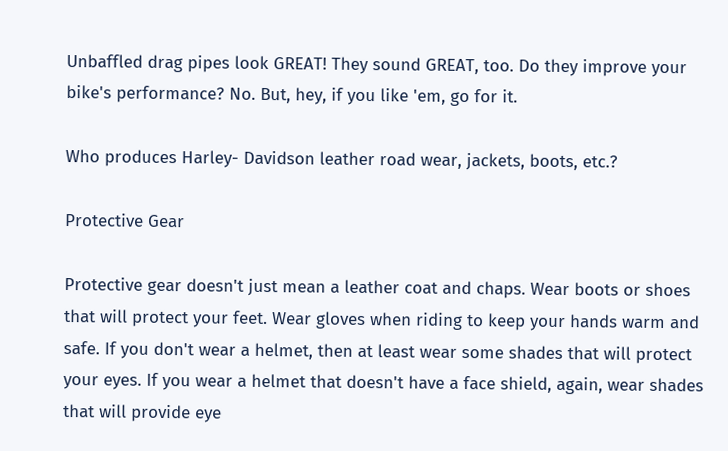Unbaffled drag pipes look GREAT! They sound GREAT, too. Do they improve your bike's performance? No. But, hey, if you like 'em, go for it.

Who produces Harley- Davidson leather road wear, jackets, boots, etc.?

Protective Gear

Protective gear doesn't just mean a leather coat and chaps. Wear boots or shoes that will protect your feet. Wear gloves when riding to keep your hands warm and safe. If you don't wear a helmet, then at least wear some shades that will protect your eyes. If you wear a helmet that doesn't have a face shield, again, wear shades that will provide eye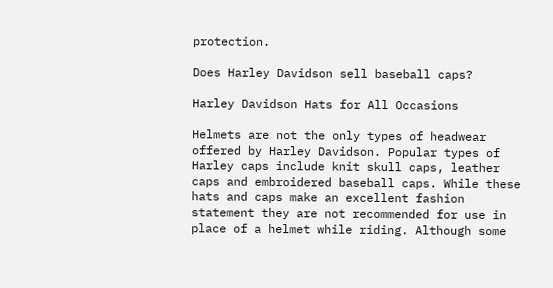protection.

Does Harley Davidson sell baseball caps?

Harley Davidson Hats for All Occasions

Helmets are not the only types of headwear offered by Harley Davidson. Popular types of Harley caps include knit skull caps, leather caps and embroidered baseball caps. While these hats and caps make an excellent fashion statement they are not recommended for use in place of a helmet while riding. Although some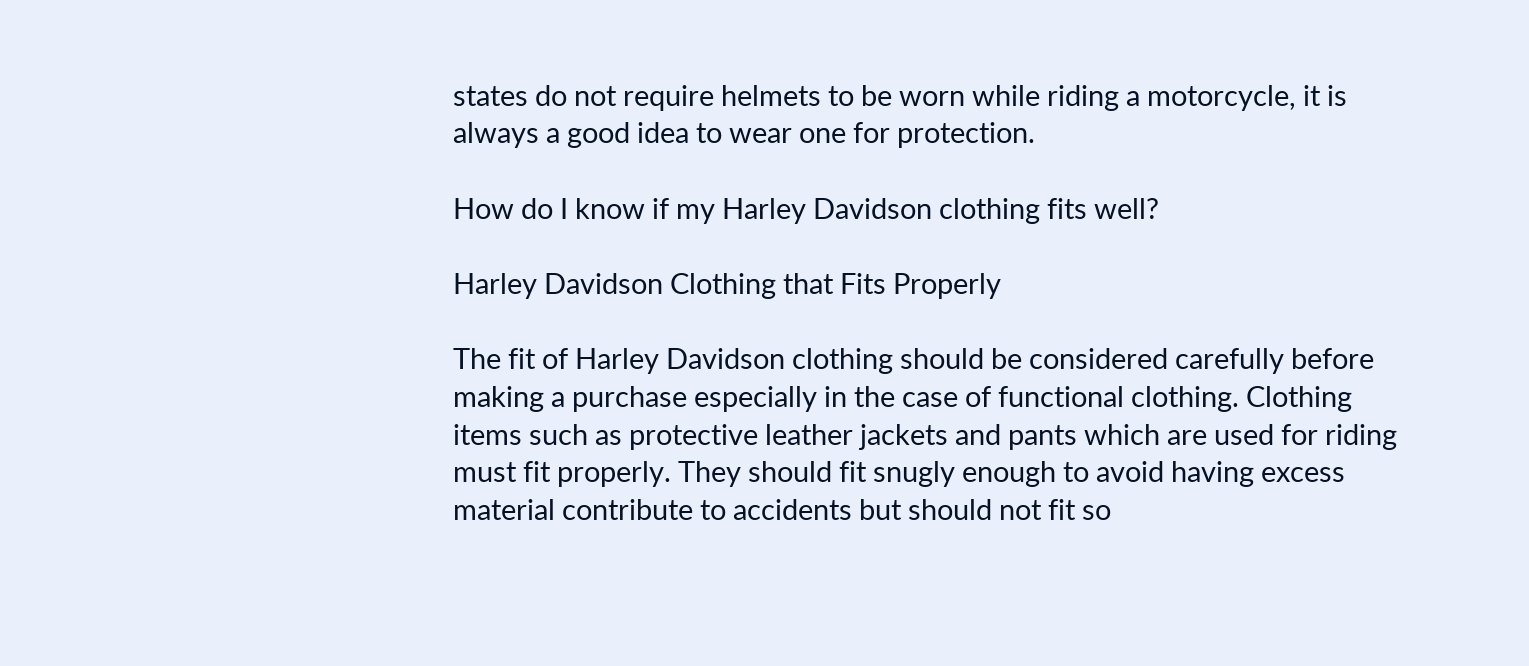states do not require helmets to be worn while riding a motorcycle, it is always a good idea to wear one for protection.

How do I know if my Harley Davidson clothing fits well?

Harley Davidson Clothing that Fits Properly

The fit of Harley Davidson clothing should be considered carefully before making a purchase especially in the case of functional clothing. Clothing items such as protective leather jackets and pants which are used for riding must fit properly. They should fit snugly enough to avoid having excess material contribute to accidents but should not fit so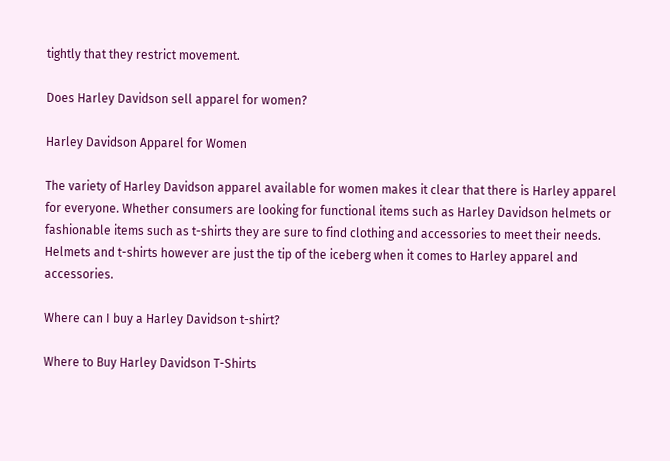tightly that they restrict movement.

Does Harley Davidson sell apparel for women?

Harley Davidson Apparel for Women

The variety of Harley Davidson apparel available for women makes it clear that there is Harley apparel for everyone. Whether consumers are looking for functional items such as Harley Davidson helmets or fashionable items such as t-shirts they are sure to find clothing and accessories to meet their needs. Helmets and t-shirts however are just the tip of the iceberg when it comes to Harley apparel and accessories.

Where can I buy a Harley Davidson t-shirt?

Where to Buy Harley Davidson T-Shirts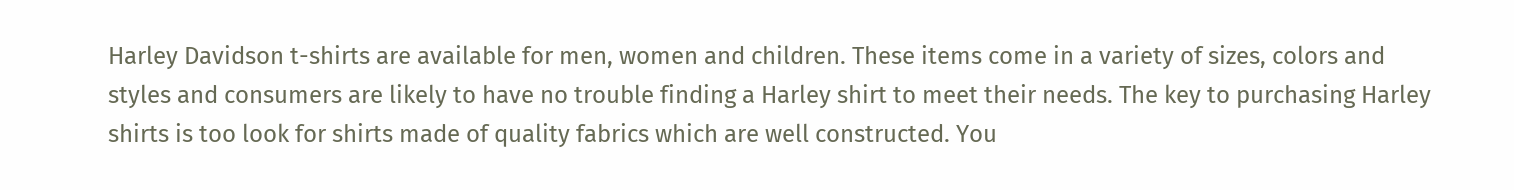Harley Davidson t-shirts are available for men, women and children. These items come in a variety of sizes, colors and styles and consumers are likely to have no trouble finding a Harley shirt to meet their needs. The key to purchasing Harley shirts is too look for shirts made of quality fabrics which are well constructed. You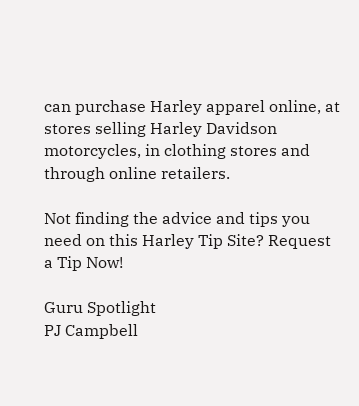can purchase Harley apparel online, at stores selling Harley Davidson motorcycles, in clothing stores and through online retailers.

Not finding the advice and tips you need on this Harley Tip Site? Request a Tip Now!

Guru Spotlight
PJ Campbell